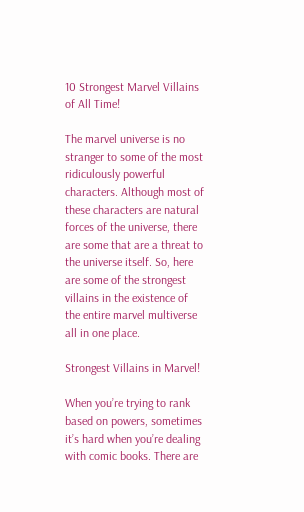10 Strongest Marvel Villains of All Time!

The marvel universe is no stranger to some of the most ridiculously powerful characters. Although most of these characters are natural forces of the universe, there are some that are a threat to the universe itself. So, here are some of the strongest villains in the existence of the entire marvel multiverse all in one place.

Strongest Villains in Marvel!

When you’re trying to rank based on powers, sometimes it’s hard when you’re dealing with comic books. There are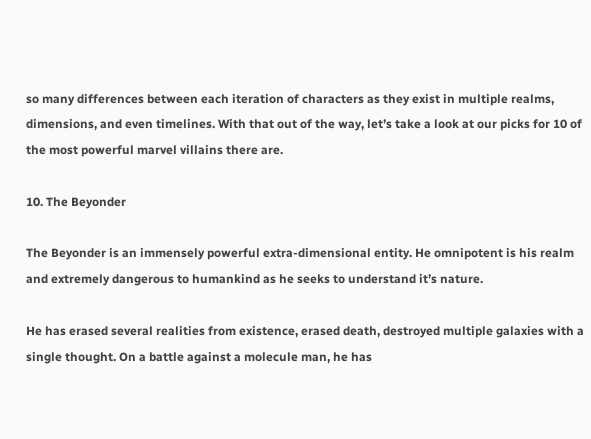so many differences between each iteration of characters as they exist in multiple realms, dimensions, and even timelines. With that out of the way, let’s take a look at our picks for 10 of the most powerful marvel villains there are.

10. The Beyonder

The Beyonder is an immensely powerful extra-dimensional entity. He omnipotent is his realm and extremely dangerous to humankind as he seeks to understand it’s nature.

He has erased several realities from existence, erased death, destroyed multiple galaxies with a single thought. On a battle against a molecule man, he has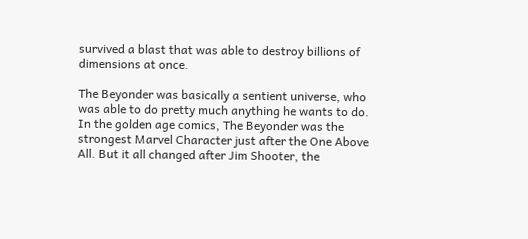survived a blast that was able to destroy billions of dimensions at once.

The Beyonder was basically a sentient universe, who was able to do pretty much anything he wants to do. In the golden age comics, The Beyonder was the strongest Marvel Character just after the One Above All. But it all changed after Jim Shooter, the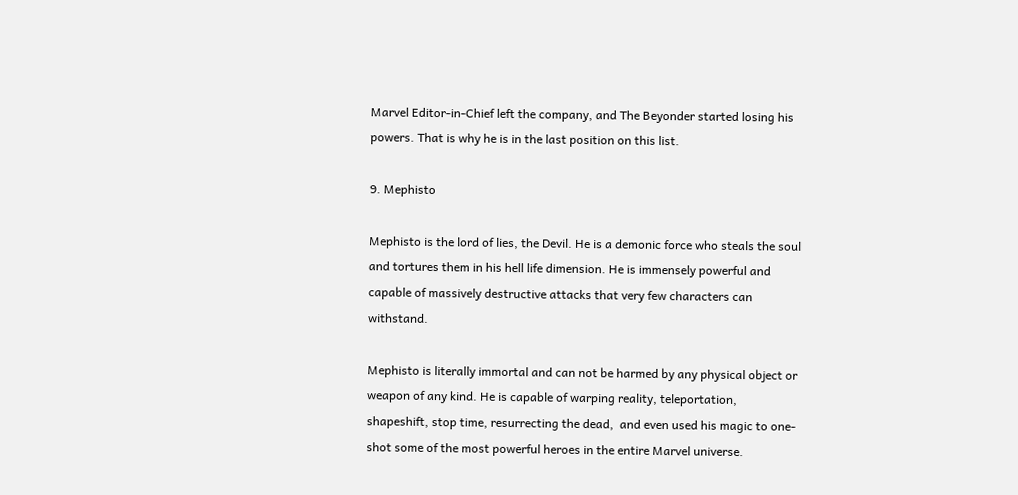Marvel Editor-in-Chief left the company, and The Beyonder started losing his powers. That is why he is in the last position on this list.

9. Mephisto

Mephisto is the lord of lies, the Devil. He is a demonic force who steals the soul and tortures them in his hell life dimension. He is immensely powerful and capable of massively destructive attacks that very few characters can withstand.

Mephisto is literally immortal and can not be harmed by any physical object or weapon of any kind. He is capable of warping reality, teleportation, shapeshift, stop time, resurrecting the dead,  and even used his magic to one-shot some of the most powerful heroes in the entire Marvel universe.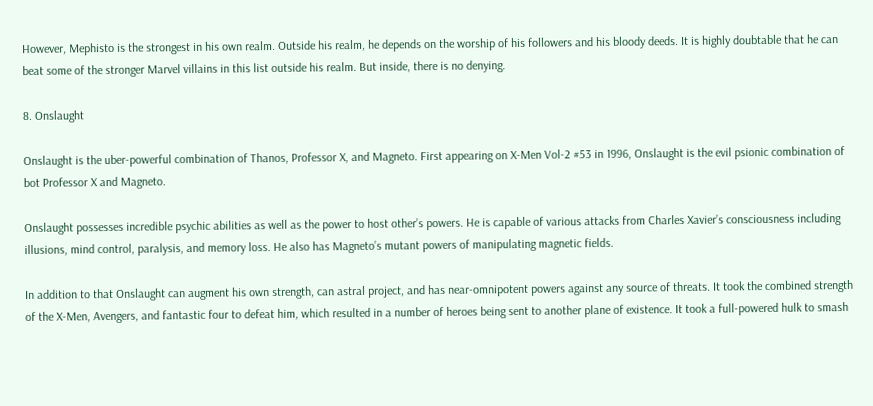However, Mephisto is the strongest in his own realm. Outside his realm, he depends on the worship of his followers and his bloody deeds. It is highly doubtable that he can beat some of the stronger Marvel villains in this list outside his realm. But inside, there is no denying.

8. Onslaught

Onslaught is the uber-powerful combination of Thanos, Professor X, and Magneto. First appearing on X-Men Vol-2 #53 in 1996, Onslaught is the evil psionic combination of bot Professor X and Magneto.

Onslaught possesses incredible psychic abilities as well as the power to host other’s powers. He is capable of various attacks from Charles Xavier’s consciousness including illusions, mind control, paralysis, and memory loss. He also has Magneto’s mutant powers of manipulating magnetic fields.

In addition to that Onslaught can augment his own strength, can astral project, and has near-omnipotent powers against any source of threats. It took the combined strength of the X-Men, Avengers, and fantastic four to defeat him, which resulted in a number of heroes being sent to another plane of existence. It took a full-powered hulk to smash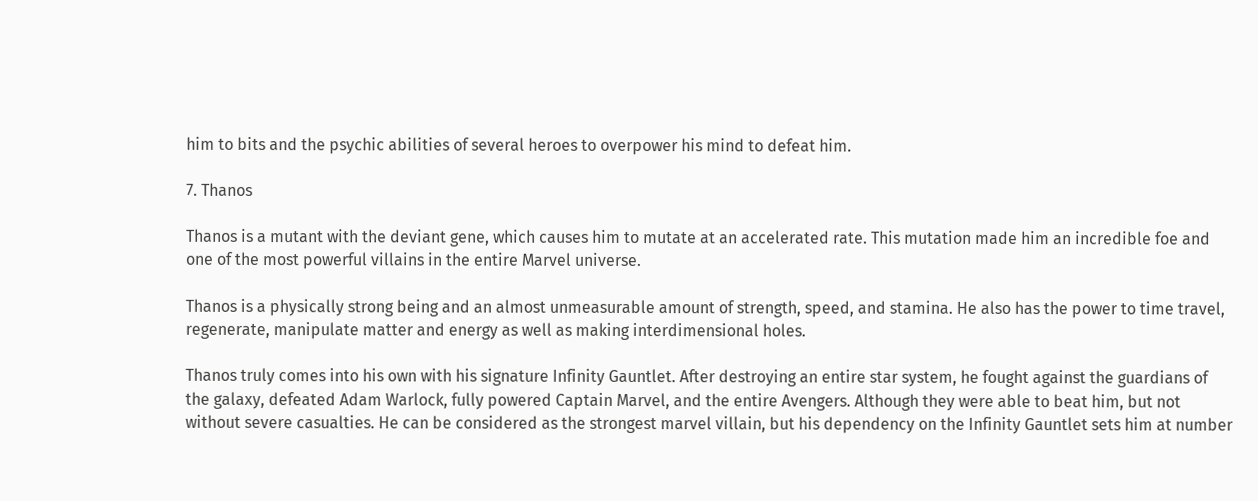him to bits and the psychic abilities of several heroes to overpower his mind to defeat him.

7. Thanos

Thanos is a mutant with the deviant gene, which causes him to mutate at an accelerated rate. This mutation made him an incredible foe and one of the most powerful villains in the entire Marvel universe.

Thanos is a physically strong being and an almost unmeasurable amount of strength, speed, and stamina. He also has the power to time travel, regenerate, manipulate matter and energy as well as making interdimensional holes.

Thanos truly comes into his own with his signature Infinity Gauntlet. After destroying an entire star system, he fought against the guardians of the galaxy, defeated Adam Warlock, fully powered Captain Marvel, and the entire Avengers. Although they were able to beat him, but not without severe casualties. He can be considered as the strongest marvel villain, but his dependency on the Infinity Gauntlet sets him at number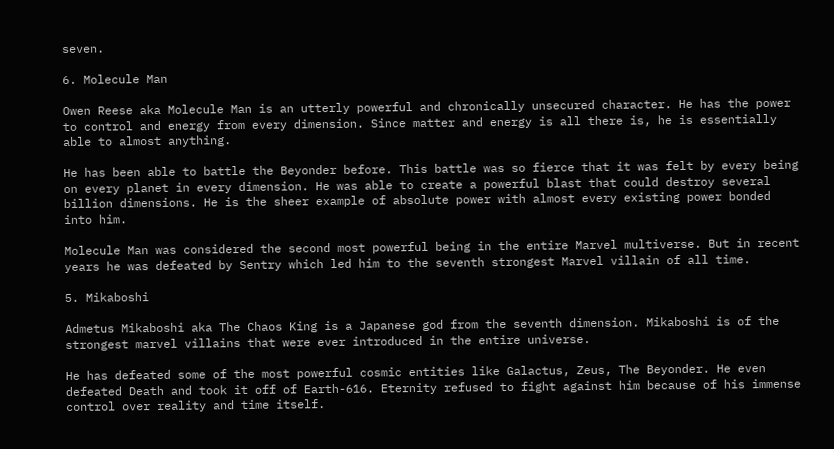seven.

6. Molecule Man

Owen Reese aka Molecule Man is an utterly powerful and chronically unsecured character. He has the power to control and energy from every dimension. Since matter and energy is all there is, he is essentially able to almost anything.

He has been able to battle the Beyonder before. This battle was so fierce that it was felt by every being on every planet in every dimension. He was able to create a powerful blast that could destroy several billion dimensions. He is the sheer example of absolute power with almost every existing power bonded into him.

Molecule Man was considered the second most powerful being in the entire Marvel multiverse. But in recent years he was defeated by Sentry which led him to the seventh strongest Marvel villain of all time.

5. Mikaboshi

Admetus Mikaboshi aka The Chaos King is a Japanese god from the seventh dimension. Mikaboshi is of the strongest marvel villains that were ever introduced in the entire universe.

He has defeated some of the most powerful cosmic entities like Galactus, Zeus, The Beyonder. He even defeated Death and took it off of Earth-616. Eternity refused to fight against him because of his immense control over reality and time itself.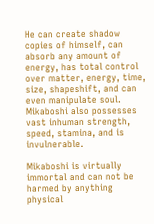He can create shadow copies of himself, can absorb any amount of energy, has total control over matter, energy, time, size, shapeshift, and can even manipulate soul. Mikaboshi also possesses vast inhuman strength, speed, stamina, and is invulnerable.

Mikaboshi is virtually immortal and can not be harmed by anything physical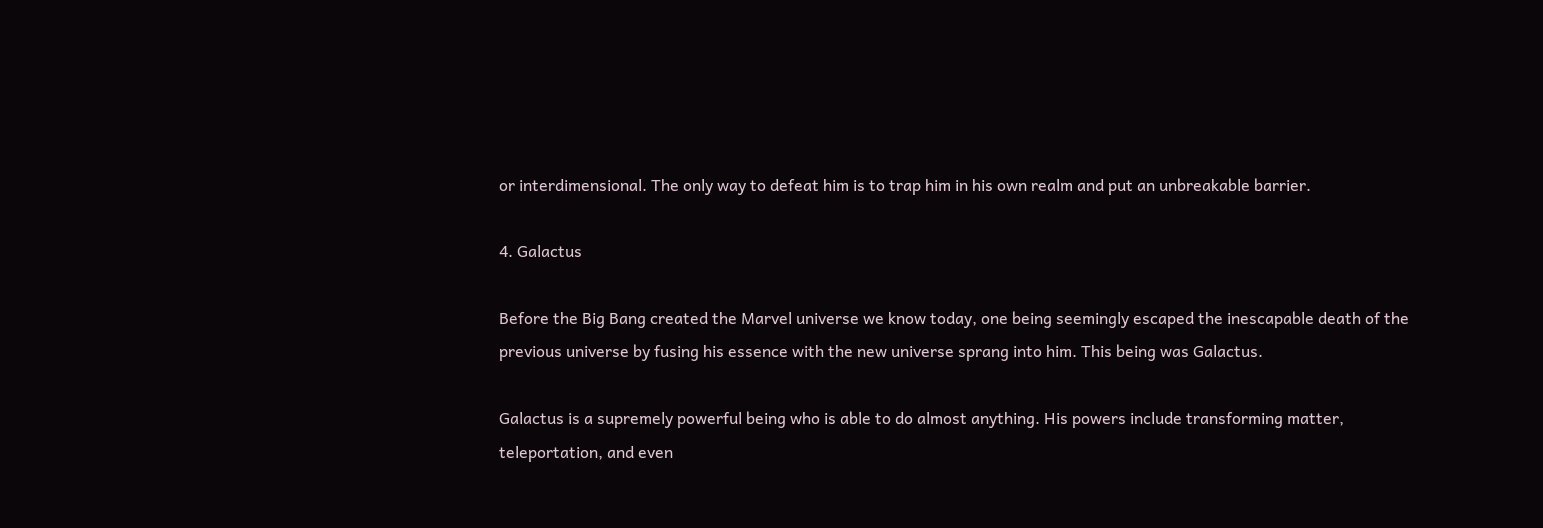or interdimensional. The only way to defeat him is to trap him in his own realm and put an unbreakable barrier.

4. Galactus

Before the Big Bang created the Marvel universe we know today, one being seemingly escaped the inescapable death of the previous universe by fusing his essence with the new universe sprang into him. This being was Galactus.

Galactus is a supremely powerful being who is able to do almost anything. His powers include transforming matter, teleportation, and even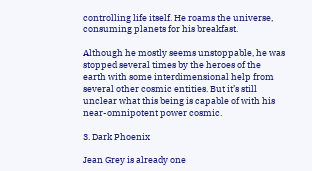controlling life itself. He roams the universe, consuming planets for his breakfast.

Although he mostly seems unstoppable, he was stopped several times by the heroes of the earth with some interdimensional help from several other cosmic entities. But it’s still unclear what this being is capable of with his near-omnipotent power cosmic.

3. Dark Phoenix

Jean Grey is already one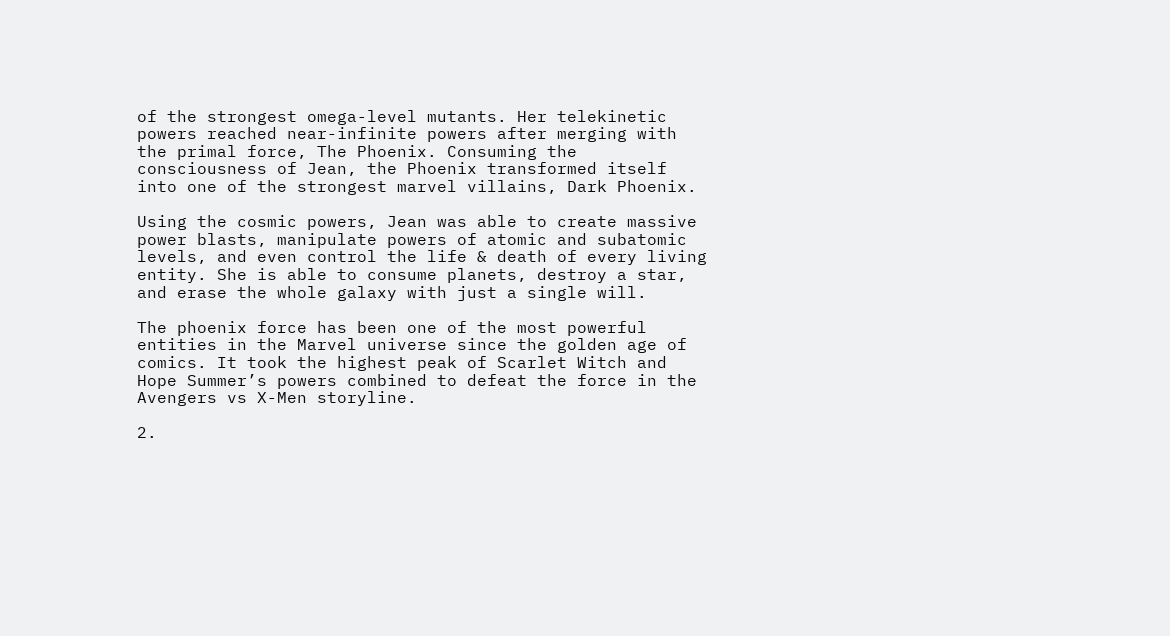of the strongest omega-level mutants. Her telekinetic powers reached near-infinite powers after merging with the primal force, The Phoenix. Consuming the consciousness of Jean, the Phoenix transformed itself into one of the strongest marvel villains, Dark Phoenix.

Using the cosmic powers, Jean was able to create massive power blasts, manipulate powers of atomic and subatomic levels, and even control the life & death of every living entity. She is able to consume planets, destroy a star, and erase the whole galaxy with just a single will.

The phoenix force has been one of the most powerful entities in the Marvel universe since the golden age of comics. It took the highest peak of Scarlet Witch and Hope Summer’s powers combined to defeat the force in the Avengers vs X-Men storyline.

2.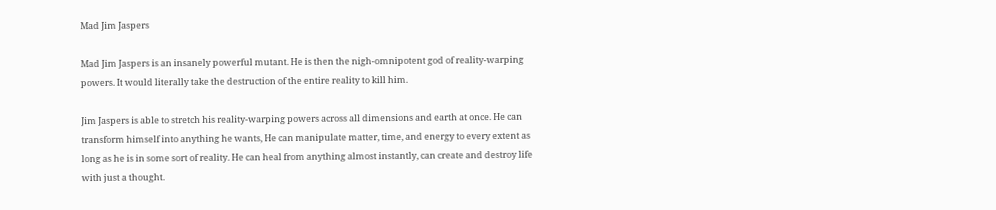Mad Jim Jaspers

Mad Jim Jaspers is an insanely powerful mutant. He is then the nigh-omnipotent god of reality-warping powers. It would literally take the destruction of the entire reality to kill him.

Jim Jaspers is able to stretch his reality-warping powers across all dimensions and earth at once. He can transform himself into anything he wants, He can manipulate matter, time, and energy to every extent as long as he is in some sort of reality. He can heal from anything almost instantly, can create and destroy life with just a thought.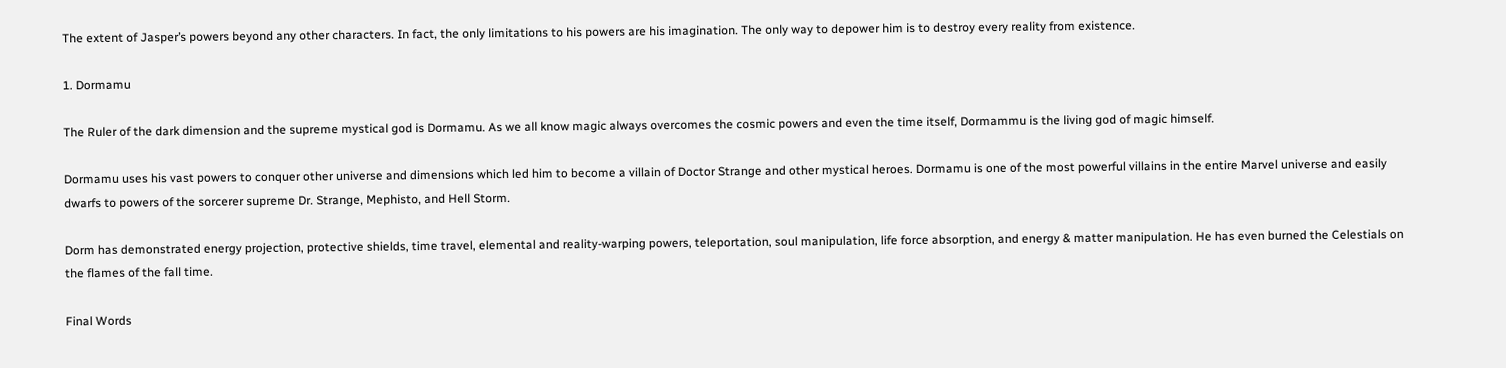The extent of Jasper’s powers beyond any other characters. In fact, the only limitations to his powers are his imagination. The only way to depower him is to destroy every reality from existence.

1. Dormamu

The Ruler of the dark dimension and the supreme mystical god is Dormamu. As we all know magic always overcomes the cosmic powers and even the time itself, Dormammu is the living god of magic himself.

Dormamu uses his vast powers to conquer other universe and dimensions which led him to become a villain of Doctor Strange and other mystical heroes. Dormamu is one of the most powerful villains in the entire Marvel universe and easily dwarfs to powers of the sorcerer supreme Dr. Strange, Mephisto, and Hell Storm.

Dorm has demonstrated energy projection, protective shields, time travel, elemental and reality-warping powers, teleportation, soul manipulation, life force absorption, and energy & matter manipulation. He has even burned the Celestials on the flames of the fall time.

Final Words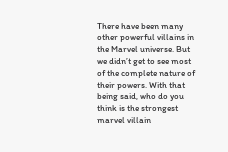There have been many other powerful villains in the Marvel universe. But we didn’t get to see most of the complete nature of their powers. With that being said, who do you think is the strongest marvel villain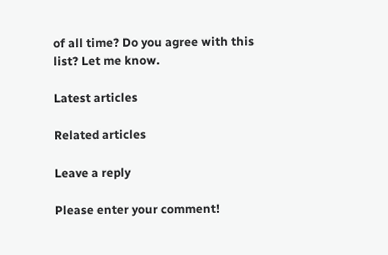of all time? Do you agree with this list? Let me know.

Latest articles

Related articles

Leave a reply

Please enter your comment!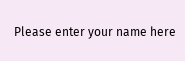Please enter your name here